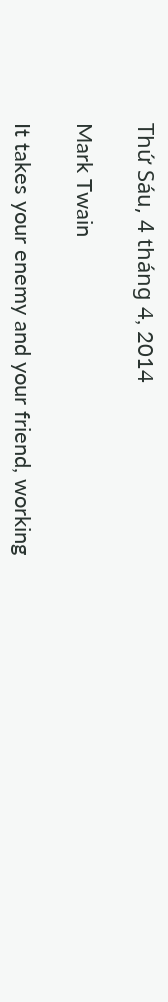Thứ Sáu, 4 tháng 4, 2014

Mark Twain

It takes your enemy and your friend, working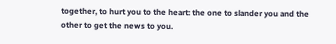together, to hurt you to the heart: the one to slander you and the other to get the news to you.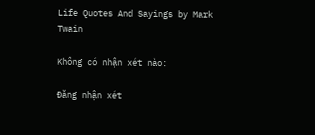Life Quotes And Sayings by Mark Twain

Không có nhận xét nào:

Đăng nhận xét